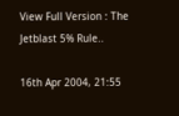View Full Version : The Jetblast 5% Rule..

16th Apr 2004, 21:55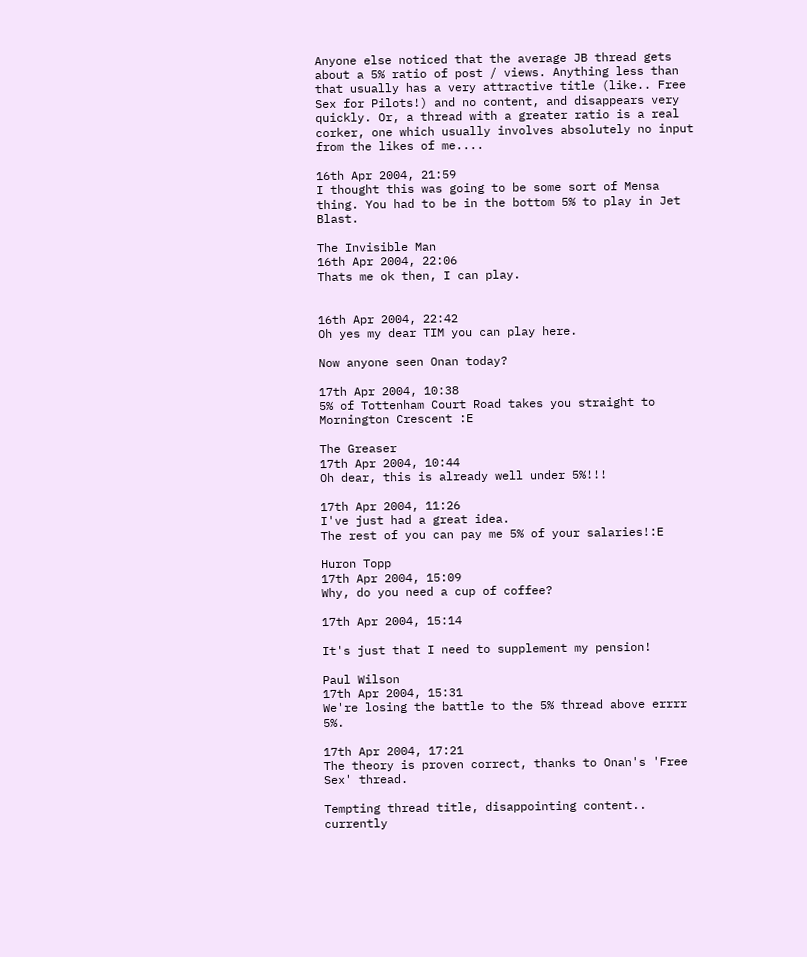Anyone else noticed that the average JB thread gets about a 5% ratio of post / views. Anything less than that usually has a very attractive title (like.. Free Sex for Pilots!) and no content, and disappears very quickly. Or, a thread with a greater ratio is a real corker, one which usually involves absolutely no input from the likes of me....

16th Apr 2004, 21:59
I thought this was going to be some sort of Mensa thing. You had to be in the bottom 5% to play in Jet Blast.

The Invisible Man
16th Apr 2004, 22:06
Thats me ok then, I can play.


16th Apr 2004, 22:42
Oh yes my dear TIM you can play here.

Now anyone seen Onan today?

17th Apr 2004, 10:38
5% of Tottenham Court Road takes you straight to Mornington Crescent :E

The Greaser
17th Apr 2004, 10:44
Oh dear, this is already well under 5%!!!

17th Apr 2004, 11:26
I've just had a great idea.
The rest of you can pay me 5% of your salaries!:E

Huron Topp
17th Apr 2004, 15:09
Why, do you need a cup of coffee?

17th Apr 2004, 15:14

It's just that I need to supplement my pension!

Paul Wilson
17th Apr 2004, 15:31
We're losing the battle to the 5% thread above errrr 5%.

17th Apr 2004, 17:21
The theory is proven correct, thanks to Onan's 'Free Sex' thread.

Tempting thread title, disappointing content.. currently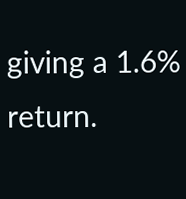giving a 1.6% return.